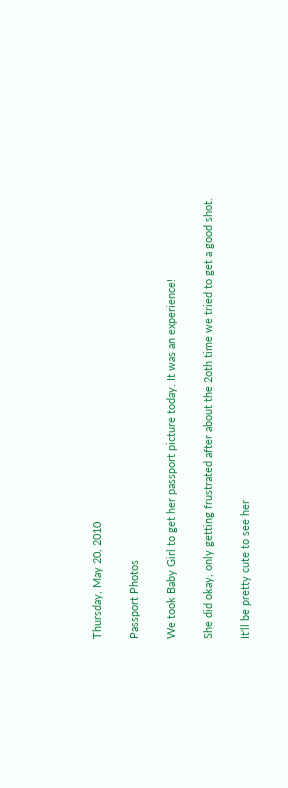Thursday, May 20, 2010

Passport Photos

We took Baby Girl to get her passport picture today. It was an experience!

She did okay, only getting frustrated after about the 2oth time we tried to get a good shot.

It'll be pretty cute to see her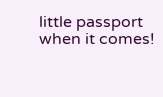little passport when it comes!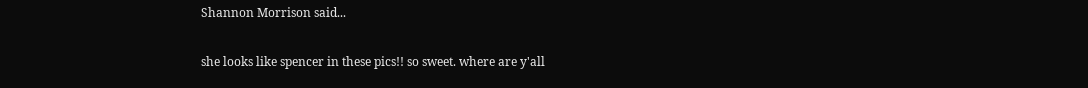Shannon Morrison said...

she looks like spencer in these pics!! so sweet. where are y'all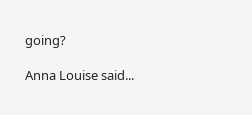going?

Anna Louise said...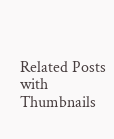Related Posts with Thumbnails